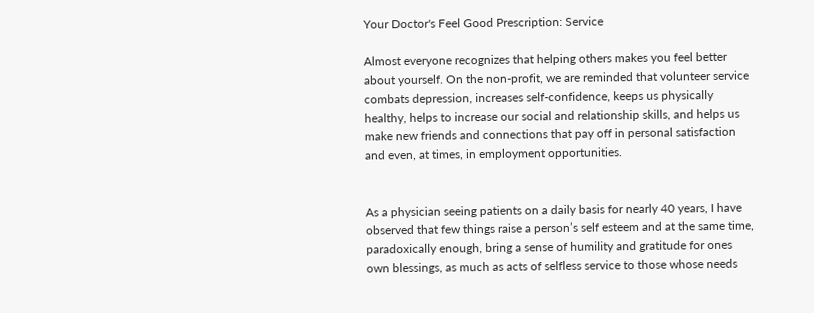Your Doctor's Feel Good Prescription: Service

Almost everyone recognizes that helping others makes you feel better about yourself. On the non-profit, we are reminded that volunteer service combats depression, increases self-confidence, keeps us physically healthy, helps to increase our social and relationship skills, and helps us make new friends and connections that pay off in personal satisfaction and even, at times, in employment opportunities.


As a physician seeing patients on a daily basis for nearly 40 years, I have observed that few things raise a person’s self esteem and at the same time, paradoxically enough, bring a sense of humility and gratitude for ones own blessings, as much as acts of selfless service to those whose needs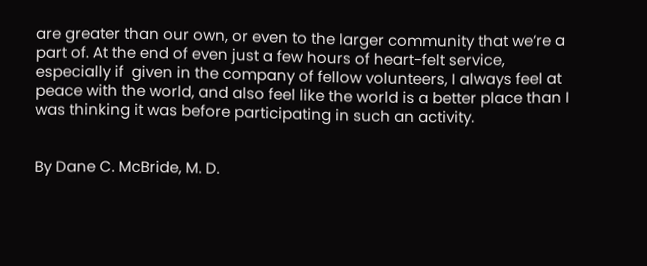are greater than our own, or even to the larger community that we’re a part of. At the end of even just a few hours of heart-felt service, especially if  given in the company of fellow volunteers, I always feel at peace with the world, and also feel like the world is a better place than I was thinking it was before participating in such an activity.


By Dane C. McBride, M. D.